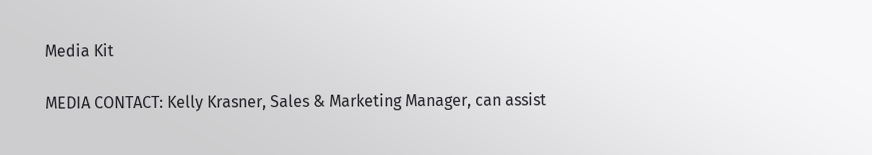Media Kit

MEDIA CONTACT: Kelly Krasner, Sales & Marketing Manager, can assist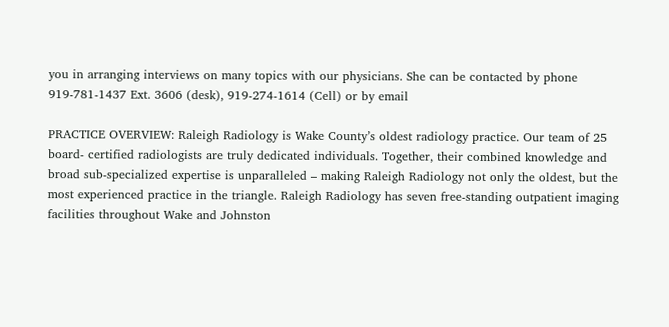you in arranging interviews on many topics with our physicians. She can be contacted by phone 919-781-1437 Ext. 3606 (desk), 919-274-1614 (Cell) or by email

PRACTICE OVERVIEW: Raleigh Radiology is Wake County’s oldest radiology practice. Our team of 25 board- certified radiologists are truly dedicated individuals. Together, their combined knowledge and broad sub-specialized expertise is unparalleled – making Raleigh Radiology not only the oldest, but the most experienced practice in the triangle. Raleigh Radiology has seven free-standing outpatient imaging facilities throughout Wake and Johnston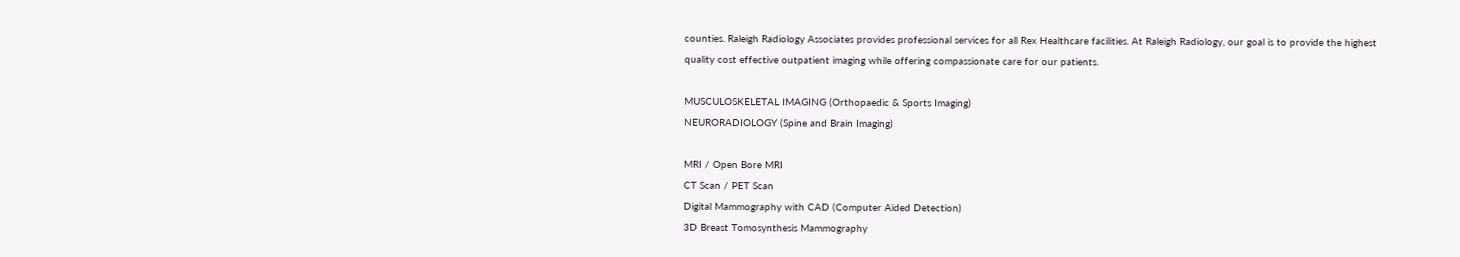counties. Raleigh Radiology Associates provides professional services for all Rex Healthcare facilities. At Raleigh Radiology, our goal is to provide the highest quality cost effective outpatient imaging while offering compassionate care for our patients.

MUSCULOSKELETAL IMAGING (Orthopaedic & Sports Imaging)
NEURORADIOLOGY (Spine and Brain Imaging)

MRI / Open Bore MRI
CT Scan / PET Scan
Digital Mammography with CAD (Computer Aided Detection)
3D Breast Tomosynthesis Mammography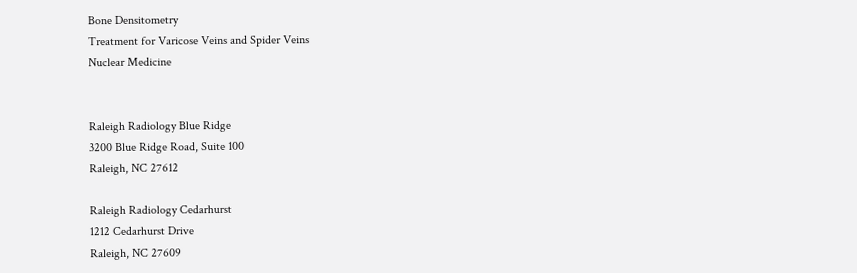Bone Densitometry
Treatment for Varicose Veins and Spider Veins
Nuclear Medicine


Raleigh Radiology Blue Ridge
3200 Blue Ridge Road, Suite 100
Raleigh, NC 27612

Raleigh Radiology Cedarhurst
1212 Cedarhurst Drive
Raleigh, NC 27609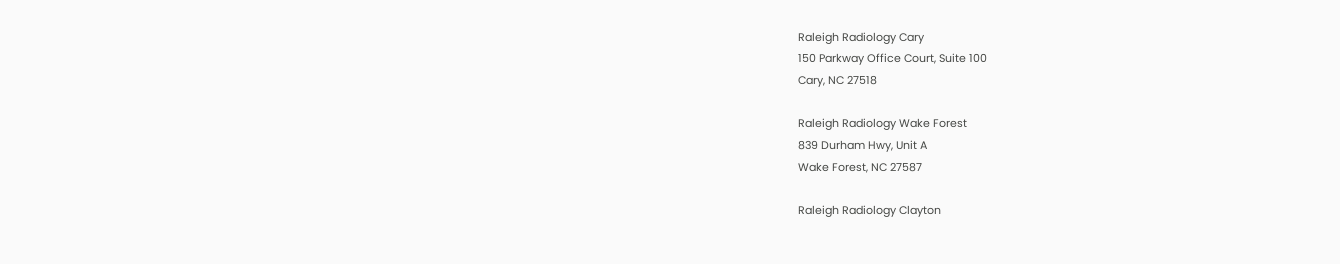Raleigh Radiology Cary
150 Parkway Office Court, Suite 100
Cary, NC 27518

Raleigh Radiology Wake Forest
839 Durham Hwy, Unit A
Wake Forest, NC 27587

Raleigh Radiology Clayton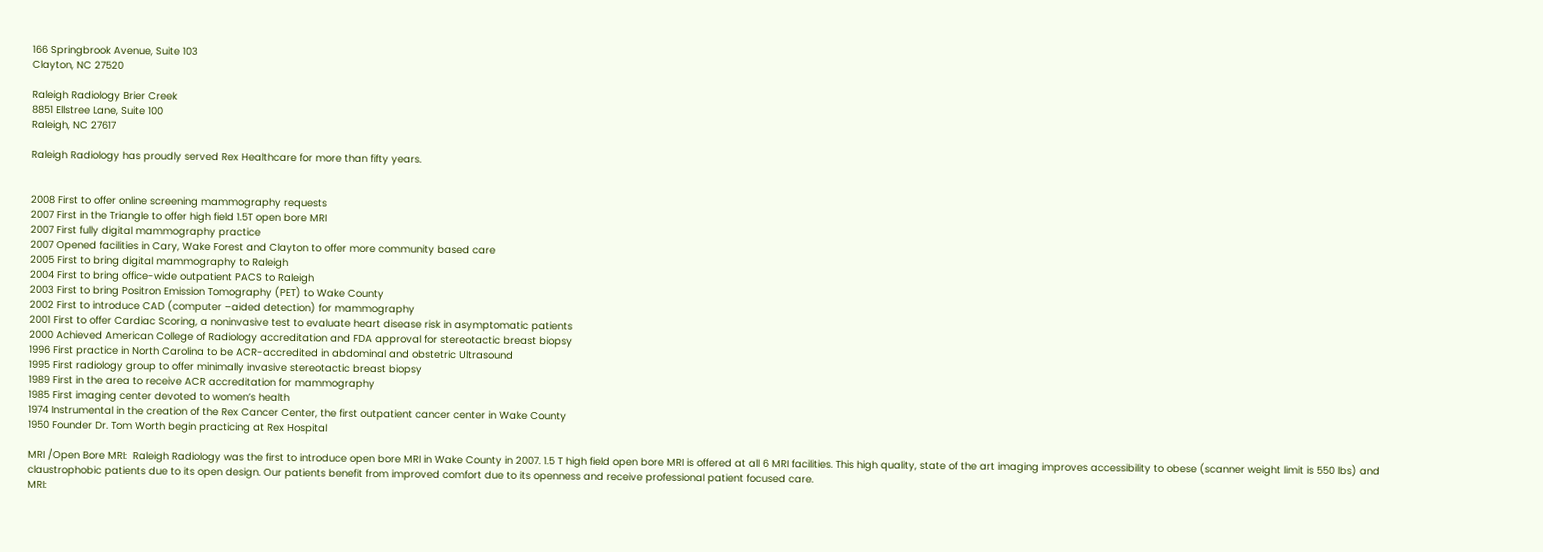166 Springbrook Avenue, Suite 103
Clayton, NC 27520

Raleigh Radiology Brier Creek
8851 Ellstree Lane, Suite 100
Raleigh, NC 27617

Raleigh Radiology has proudly served Rex Healthcare for more than fifty years.


2008 First to offer online screening mammography requests
2007 First in the Triangle to offer high field 1.5T open bore MRI
2007 First fully digital mammography practice
2007 Opened facilities in Cary, Wake Forest and Clayton to offer more community based care
2005 First to bring digital mammography to Raleigh
2004 First to bring office-wide outpatient PACS to Raleigh
2003 First to bring Positron Emission Tomography (PET) to Wake County
2002 First to introduce CAD (computer –aided detection) for mammography
2001 First to offer Cardiac Scoring, a noninvasive test to evaluate heart disease risk in asymptomatic patients
2000 Achieved American College of Radiology accreditation and FDA approval for stereotactic breast biopsy
1996 First practice in North Carolina to be ACR-accredited in abdominal and obstetric Ultrasound
1995 First radiology group to offer minimally invasive stereotactic breast biopsy
1989 First in the area to receive ACR accreditation for mammography
1985 First imaging center devoted to women’s health
1974 Instrumental in the creation of the Rex Cancer Center, the first outpatient cancer center in Wake County
1950 Founder Dr. Tom Worth begin practicing at Rex Hospital

MRI /Open Bore MRI:  Raleigh Radiology was the first to introduce open bore MRI in Wake County in 2007. 1.5 T high field open bore MRI is offered at all 6 MRI facilities. This high quality, state of the art imaging improves accessibility to obese (scanner weight limit is 550 lbs) and claustrophobic patients due to its open design. Our patients benefit from improved comfort due to its openness and receive professional patient focused care.
MRI: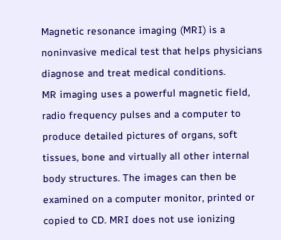Magnetic resonance imaging (MRI) is a noninvasive medical test that helps physicians diagnose and treat medical conditions.
MR imaging uses a powerful magnetic field, radio frequency pulses and a computer to produce detailed pictures of organs, soft tissues, bone and virtually all other internal body structures. The images can then be examined on a computer monitor, printed or copied to CD. MRI does not use ionizing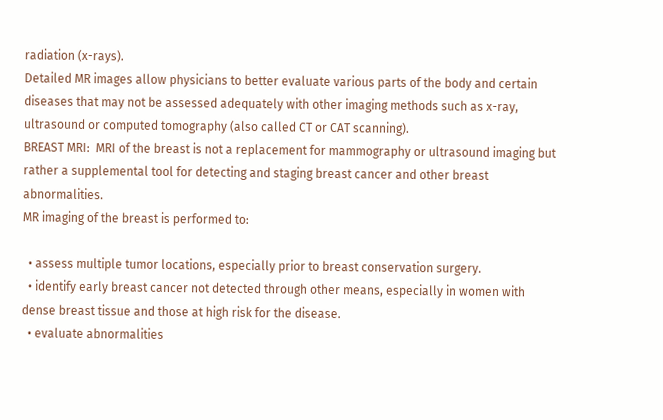radiation (x-rays).
Detailed MR images allow physicians to better evaluate various parts of the body and certain diseases that may not be assessed adequately with other imaging methods such as x-ray, ultrasound or computed tomography (also called CT or CAT scanning).
BREAST MRI:  MRI of the breast is not a replacement for mammography or ultrasound imaging but rather a supplemental tool for detecting and staging breast cancer and other breast abnormalities.
MR imaging of the breast is performed to:

  • assess multiple tumor locations, especially prior to breast conservation surgery.
  • identify early breast cancer not detected through other means, especially in women with dense breast tissue and those at high risk for the disease.
  • evaluate abnormalities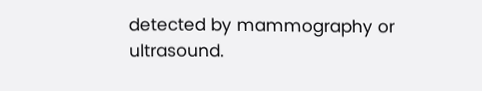detected by mammography or ultrasound.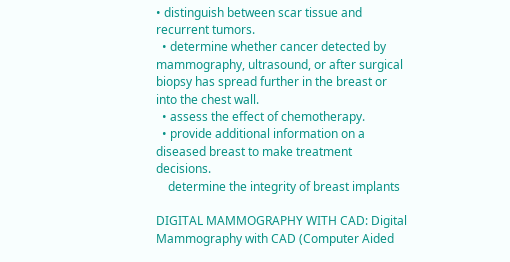• distinguish between scar tissue and recurrent tumors.
  • determine whether cancer detected by mammography, ultrasound, or after surgical biopsy has spread further in the breast or into the chest wall.
  • assess the effect of chemotherapy.
  • provide additional information on a diseased breast to make treatment decisions.
    determine the integrity of breast implants

DIGITAL MAMMOGRAPHY WITH CAD: Digital Mammography with CAD (Computer Aided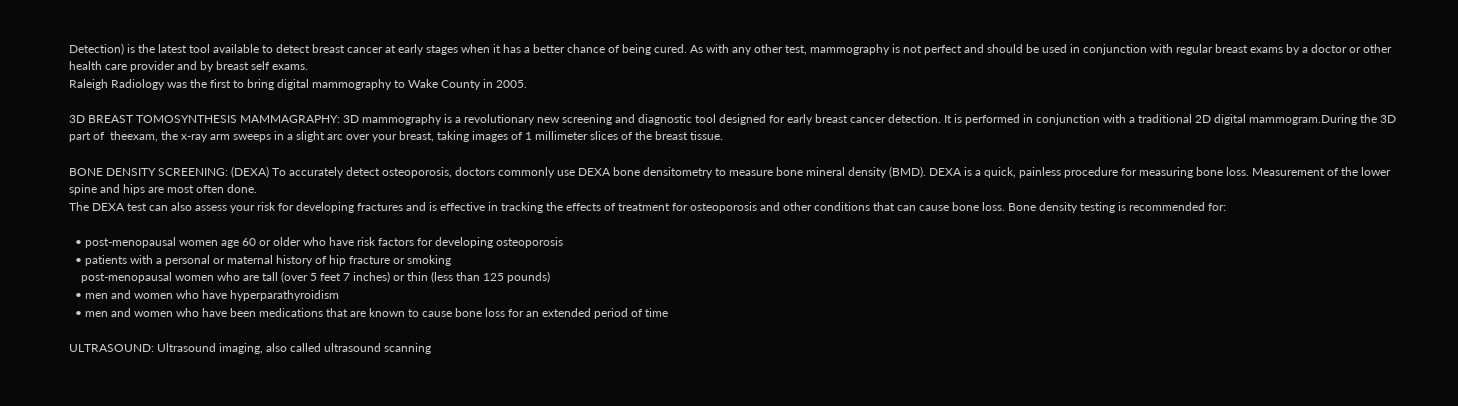Detection) is the latest tool available to detect breast cancer at early stages when it has a better chance of being cured. As with any other test, mammography is not perfect and should be used in conjunction with regular breast exams by a doctor or other health care provider and by breast self exams.
Raleigh Radiology was the first to bring digital mammography to Wake County in 2005.

3D BREAST TOMOSYNTHESIS MAMMAGRAPHY: 3D mammography is a revolutionary new screening and diagnostic tool designed for early breast cancer detection. It is performed in conjunction with a traditional 2D digital mammogram.During the 3D part of  theexam, the x-ray arm sweeps in a slight arc over your breast, taking images of 1 millimeter slices of the breast tissue.

BONE DENSITY SCREENING: (DEXA) To accurately detect osteoporosis, doctors commonly use DEXA bone densitometry to measure bone mineral density (BMD). DEXA is a quick, painless procedure for measuring bone loss. Measurement of the lower spine and hips are most often done.
The DEXA test can also assess your risk for developing fractures and is effective in tracking the effects of treatment for osteoporosis and other conditions that can cause bone loss. Bone density testing is recommended for:

  • post-menopausal women age 60 or older who have risk factors for developing osteoporosis
  • patients with a personal or maternal history of hip fracture or smoking
    post-menopausal women who are tall (over 5 feet 7 inches) or thin (less than 125 pounds)
  • men and women who have hyperparathyroidism
  • men and women who have been medications that are known to cause bone loss for an extended period of time

ULTRASOUND: Ultrasound imaging, also called ultrasound scanning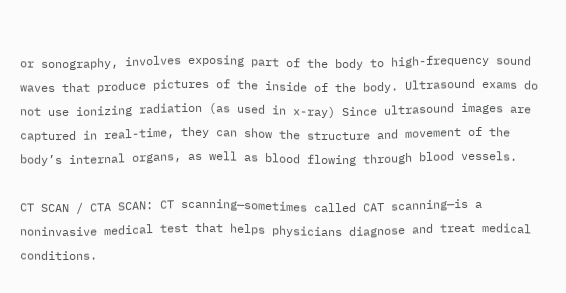or sonography, involves exposing part of the body to high-frequency sound waves that produce pictures of the inside of the body. Ultrasound exams do not use ionizing radiation (as used in x-ray) Since ultrasound images are captured in real-time, they can show the structure and movement of the body’s internal organs, as well as blood flowing through blood vessels.

CT SCAN / CTA SCAN: CT scanning—sometimes called CAT scanning—is a noninvasive medical test that helps physicians diagnose and treat medical conditions.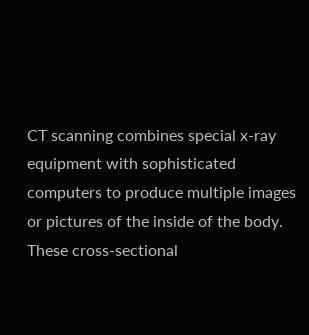CT scanning combines special x-ray equipment with sophisticated computers to produce multiple images or pictures of the inside of the body. These cross-sectional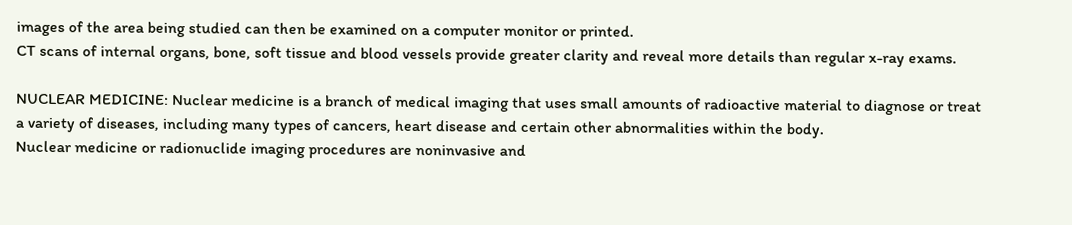images of the area being studied can then be examined on a computer monitor or printed.
CT scans of internal organs, bone, soft tissue and blood vessels provide greater clarity and reveal more details than regular x-ray exams.

NUCLEAR MEDICINE: Nuclear medicine is a branch of medical imaging that uses small amounts of radioactive material to diagnose or treat a variety of diseases, including many types of cancers, heart disease and certain other abnormalities within the body.
Nuclear medicine or radionuclide imaging procedures are noninvasive and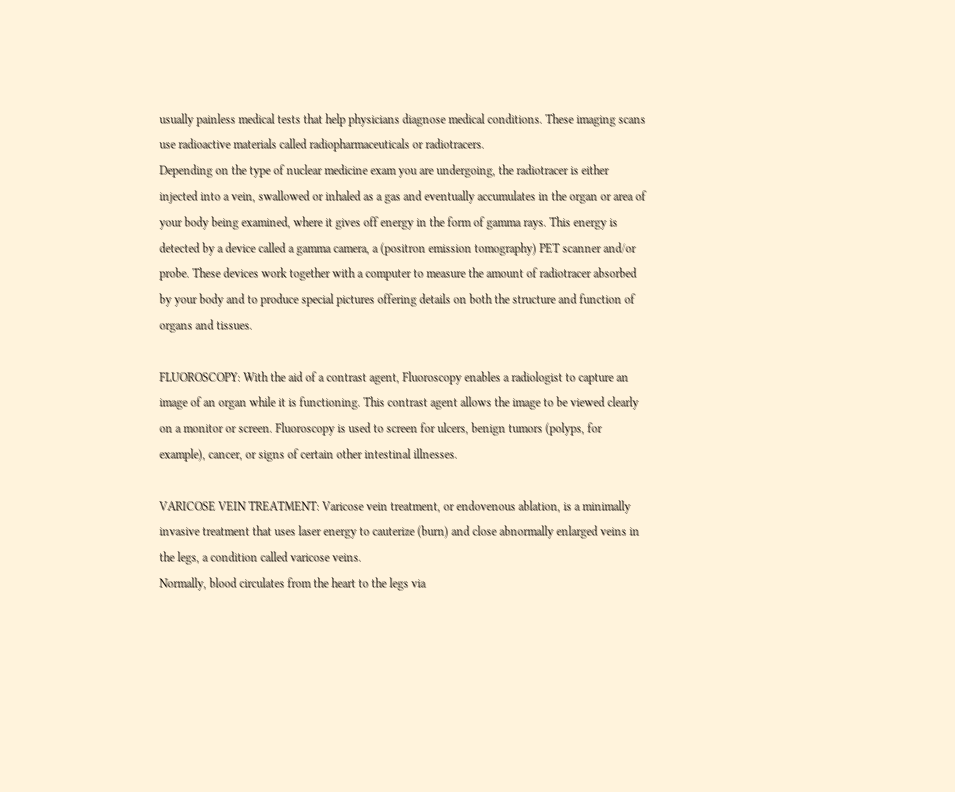usually painless medical tests that help physicians diagnose medical conditions. These imaging scans use radioactive materials called radiopharmaceuticals or radiotracers.
Depending on the type of nuclear medicine exam you are undergoing, the radiotracer is either injected into a vein, swallowed or inhaled as a gas and eventually accumulates in the organ or area of your body being examined, where it gives off energy in the form of gamma rays. This energy is detected by a device called a gamma camera, a (positron emission tomography) PET scanner and/or probe. These devices work together with a computer to measure the amount of radiotracer absorbed by your body and to produce special pictures offering details on both the structure and function of organs and tissues.

FLUOROSCOPY: With the aid of a contrast agent, Fluoroscopy enables a radiologist to capture an image of an organ while it is functioning. This contrast agent allows the image to be viewed clearly on a monitor or screen. Fluoroscopy is used to screen for ulcers, benign tumors (polyps, for example), cancer, or signs of certain other intestinal illnesses.

VARICOSE VEIN TREATMENT: Varicose vein treatment, or endovenous ablation, is a minimally invasive treatment that uses laser energy to cauterize (burn) and close abnormally enlarged veins in the legs, a condition called varicose veins.
Normally, blood circulates from the heart to the legs via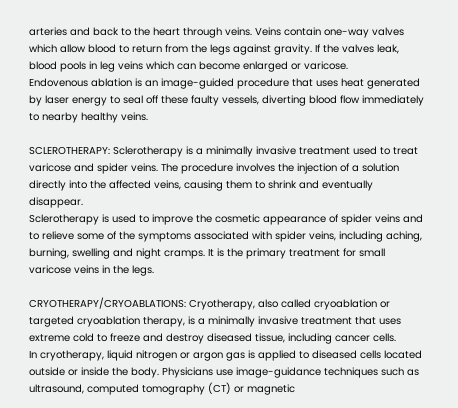arteries and back to the heart through veins. Veins contain one-way valves which allow blood to return from the legs against gravity. If the valves leak, blood pools in leg veins which can become enlarged or varicose.
Endovenous ablation is an image-guided procedure that uses heat generated by laser energy to seal off these faulty vessels, diverting blood flow immediately to nearby healthy veins.

SCLEROTHERAPY: Sclerotherapy is a minimally invasive treatment used to treat varicose and spider veins. The procedure involves the injection of a solution directly into the affected veins, causing them to shrink and eventually disappear.
Sclerotherapy is used to improve the cosmetic appearance of spider veins and to relieve some of the symptoms associated with spider veins, including aching, burning, swelling and night cramps. It is the primary treatment for small varicose veins in the legs.

CRYOTHERAPY/CRYOABLATIONS: Cryotherapy, also called cryoablation or targeted cryoablation therapy, is a minimally invasive treatment that uses extreme cold to freeze and destroy diseased tissue, including cancer cells.
In cryotherapy, liquid nitrogen or argon gas is applied to diseased cells located outside or inside the body. Physicians use image-guidance techniques such as ultrasound, computed tomography (CT) or magnetic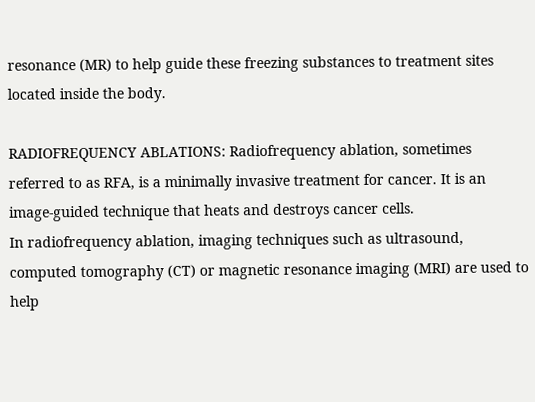resonance (MR) to help guide these freezing substances to treatment sites located inside the body.

RADIOFREQUENCY ABLATIONS: Radiofrequency ablation, sometimes referred to as RFA, is a minimally invasive treatment for cancer. It is an image-guided technique that heats and destroys cancer cells.
In radiofrequency ablation, imaging techniques such as ultrasound, computed tomography (CT) or magnetic resonance imaging (MRI) are used to help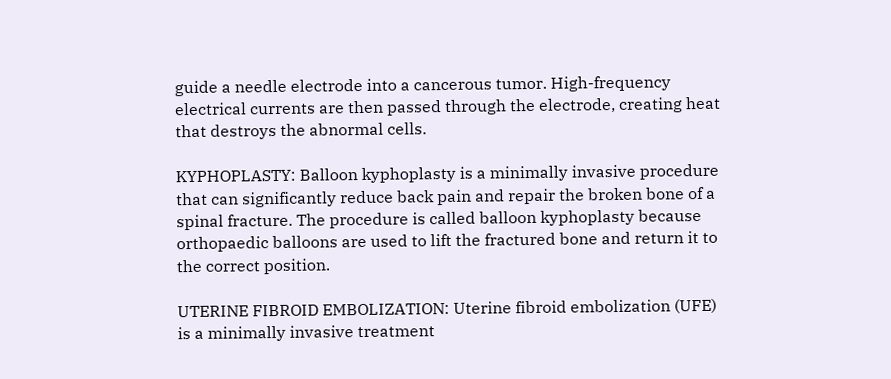guide a needle electrode into a cancerous tumor. High-frequency electrical currents are then passed through the electrode, creating heat that destroys the abnormal cells.

KYPHOPLASTY: Balloon kyphoplasty is a minimally invasive procedure that can significantly reduce back pain and repair the broken bone of a spinal fracture. The procedure is called balloon kyphoplasty because orthopaedic balloons are used to lift the fractured bone and return it to the correct position.

UTERINE FIBROID EMBOLIZATION: Uterine fibroid embolization (UFE) is a minimally invasive treatment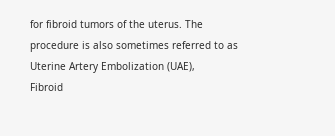for fibroid tumors of the uterus. The procedure is also sometimes referred to as Uterine Artery Embolization (UAE),
Fibroid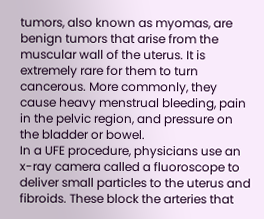tumors, also known as myomas, are benign tumors that arise from the muscular wall of the uterus. It is extremely rare for them to turn cancerous. More commonly, they cause heavy menstrual bleeding, pain in the pelvic region, and pressure on the bladder or bowel.
In a UFE procedure, physicians use an x-ray camera called a fluoroscope to deliver small particles to the uterus and fibroids. These block the arteries that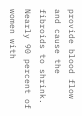provide blood flow and cause the fibroids to shrink. Nearly 90 percent of women with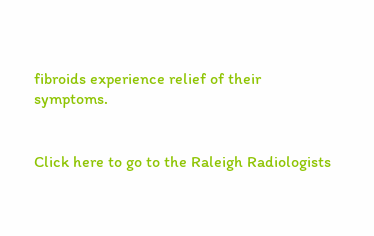fibroids experience relief of their symptoms.


Click here to go to the Raleigh Radiologists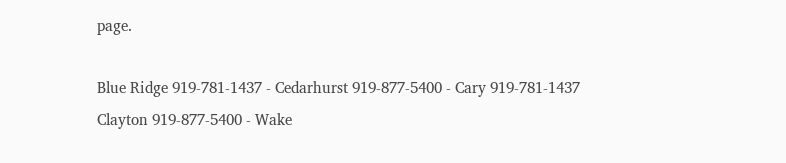page.

Blue Ridge 919-781-1437 - Cedarhurst 919-877-5400 - Cary 919-781-1437
Clayton 919-877-5400 - Wake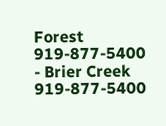Forest 919-877-5400 - Brier Creek 919-877-5400